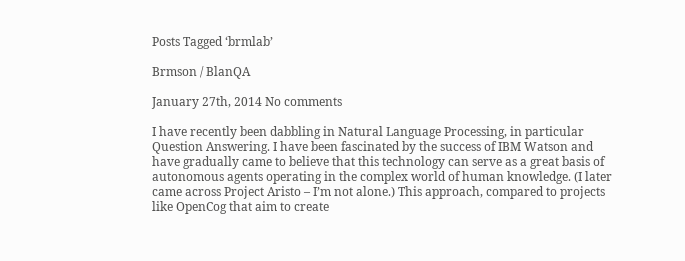Posts Tagged ‘brmlab’

Brmson / BlanQA

January 27th, 2014 No comments

I have recently been dabbling in Natural Language Processing, in particular Question Answering. I have been fascinated by the success of IBM Watson and have gradually came to believe that this technology can serve as a great basis of autonomous agents operating in the complex world of human knowledge. (I later came across Project Aristo – I’m not alone.) This approach, compared to projects like OpenCog that aim to create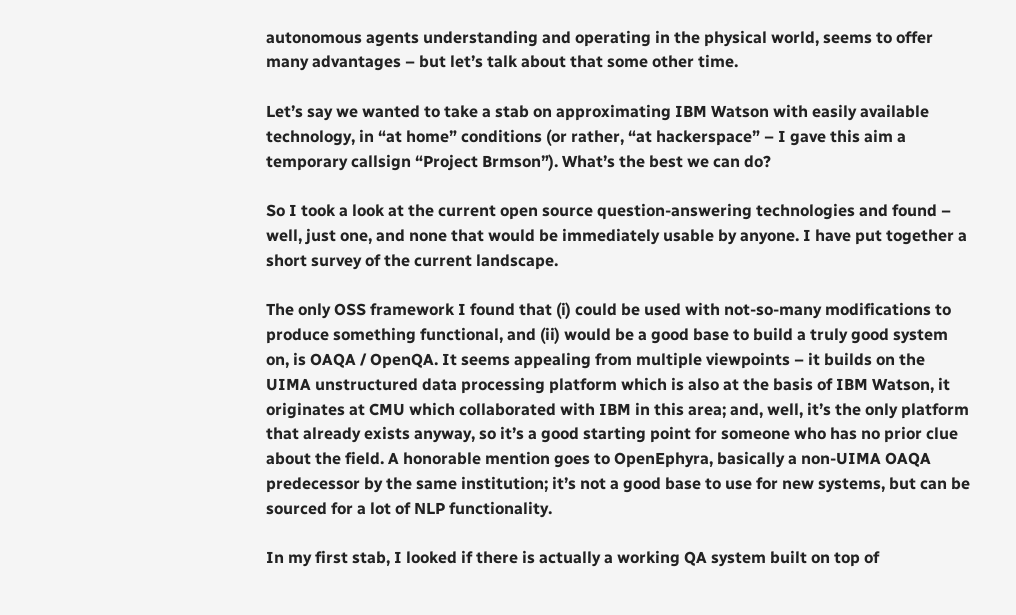autonomous agents understanding and operating in the physical world, seems to offer many advantages – but let’s talk about that some other time.

Let’s say we wanted to take a stab on approximating IBM Watson with easily available technology, in “at home” conditions (or rather, “at hackerspace” – I gave this aim a temporary callsign “Project Brmson”). What’s the best we can do?

So I took a look at the current open source question-answering technologies and found – well, just one, and none that would be immediately usable by anyone. I have put together a short survey of the current landscape.

The only OSS framework I found that (i) could be used with not-so-many modifications to produce something functional, and (ii) would be a good base to build a truly good system on, is OAQA / OpenQA. It seems appealing from multiple viewpoints – it builds on the UIMA unstructured data processing platform which is also at the basis of IBM Watson, it originates at CMU which collaborated with IBM in this area; and, well, it’s the only platform that already exists anyway, so it’s a good starting point for someone who has no prior clue about the field. A honorable mention goes to OpenEphyra, basically a non-UIMA OAQA predecessor by the same institution; it’s not a good base to use for new systems, but can be sourced for a lot of NLP functionality.

In my first stab, I looked if there is actually a working QA system built on top of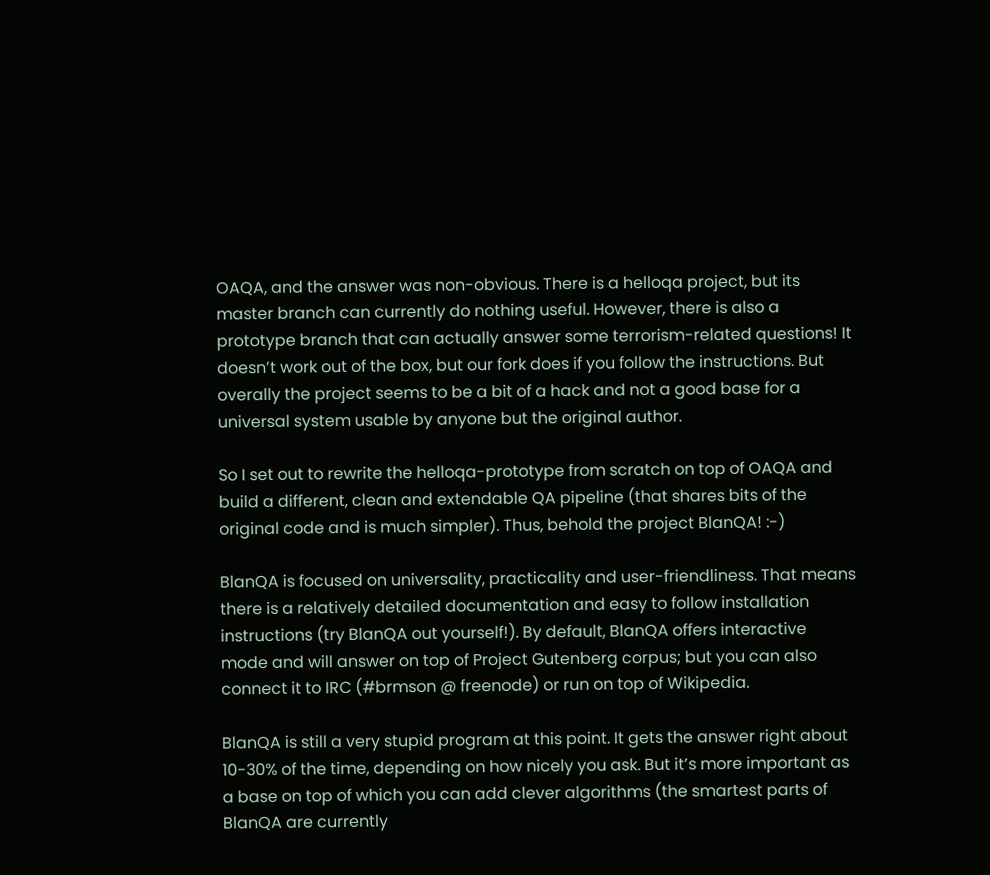OAQA, and the answer was non-obvious. There is a helloqa project, but its master branch can currently do nothing useful. However, there is also a prototype branch that can actually answer some terrorism-related questions! It doesn’t work out of the box, but our fork does if you follow the instructions. But overally the project seems to be a bit of a hack and not a good base for a universal system usable by anyone but the original author.

So I set out to rewrite the helloqa-prototype from scratch on top of OAQA and build a different, clean and extendable QA pipeline (that shares bits of the original code and is much simpler). Thus, behold the project BlanQA! :-)

BlanQA is focused on universality, practicality and user-friendliness. That means there is a relatively detailed documentation and easy to follow installation instructions (try BlanQA out yourself!). By default, BlanQA offers interactive mode and will answer on top of Project Gutenberg corpus; but you can also connect it to IRC (#brmson @ freenode) or run on top of Wikipedia.

BlanQA is still a very stupid program at this point. It gets the answer right about 10-30% of the time, depending on how nicely you ask. But it’s more important as a base on top of which you can add clever algorithms (the smartest parts of BlanQA are currently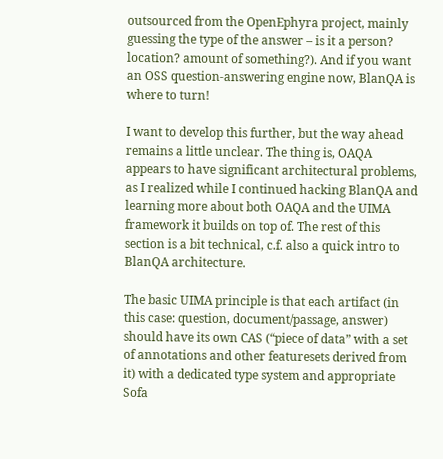outsourced from the OpenEphyra project, mainly guessing the type of the answer – is it a person? location? amount of something?). And if you want an OSS question-answering engine now, BlanQA is where to turn!

I want to develop this further, but the way ahead remains a little unclear. The thing is, OAQA appears to have significant architectural problems, as I realized while I continued hacking BlanQA and learning more about both OAQA and the UIMA framework it builds on top of. The rest of this section is a bit technical, c.f. also a quick intro to BlanQA architecture.

The basic UIMA principle is that each artifact (in this case: question, document/passage, answer) should have its own CAS (“piece of data” with a set of annotations and other featuresets derived from it) with a dedicated type system and appropriate Sofa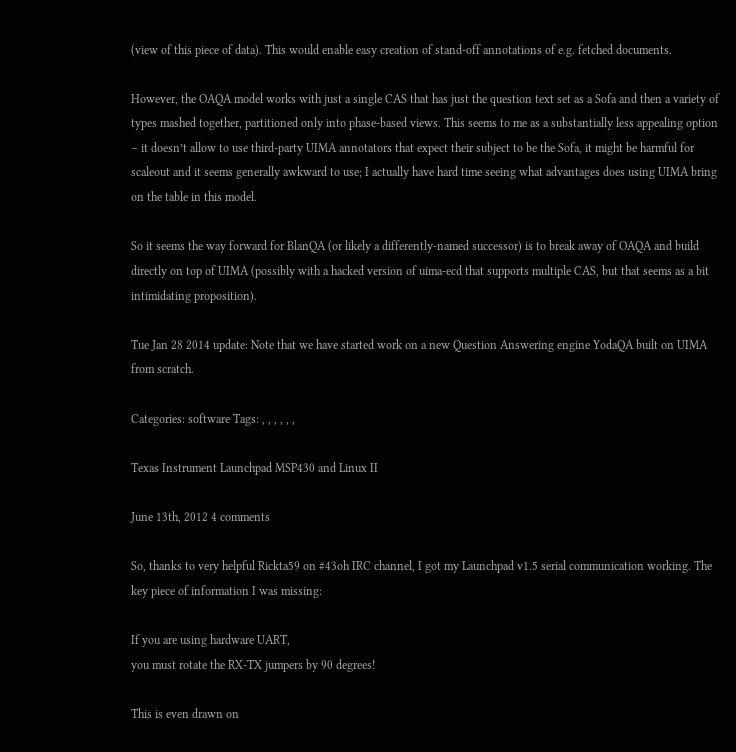(view of this piece of data). This would enable easy creation of stand-off annotations of e.g. fetched documents.

However, the OAQA model works with just a single CAS that has just the question text set as a Sofa and then a variety of types mashed together, partitioned only into phase-based views. This seems to me as a substantially less appealing option – it doesn’t allow to use third-party UIMA annotators that expect their subject to be the Sofa, it might be harmful for scaleout and it seems generally awkward to use; I actually have hard time seeing what advantages does using UIMA bring on the table in this model.

So it seems the way forward for BlanQA (or likely a differently-named successor) is to break away of OAQA and build directly on top of UIMA (possibly with a hacked version of uima-ecd that supports multiple CAS, but that seems as a bit intimidating proposition).

Tue Jan 28 2014 update: Note that we have started work on a new Question Answering engine YodaQA built on UIMA from scratch.

Categories: software Tags: , , , , , ,

Texas Instrument Launchpad MSP430 and Linux II

June 13th, 2012 4 comments

So, thanks to very helpful Rickta59 on #43oh IRC channel, I got my Launchpad v1.5 serial communication working. The key piece of information I was missing:

If you are using hardware UART,
you must rotate the RX-TX jumpers by 90 degrees!

This is even drawn on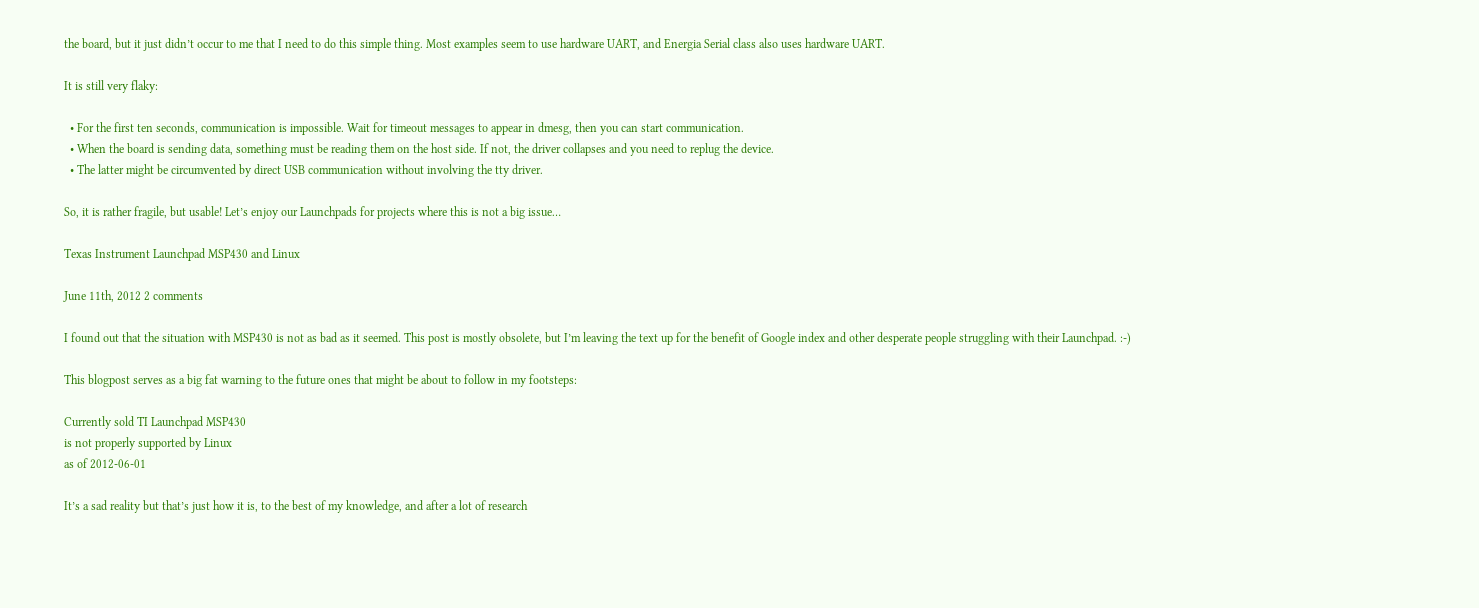the board, but it just didn’t occur to me that I need to do this simple thing. Most examples seem to use hardware UART, and Energia Serial class also uses hardware UART.

It is still very flaky:

  • For the first ten seconds, communication is impossible. Wait for timeout messages to appear in dmesg, then you can start communication.
  • When the board is sending data, something must be reading them on the host side. If not, the driver collapses and you need to replug the device.
  • The latter might be circumvented by direct USB communication without involving the tty driver.

So, it is rather fragile, but usable! Let’s enjoy our Launchpads for projects where this is not a big issue…

Texas Instrument Launchpad MSP430 and Linux

June 11th, 2012 2 comments

I found out that the situation with MSP430 is not as bad as it seemed. This post is mostly obsolete, but I’m leaving the text up for the benefit of Google index and other desperate people struggling with their Launchpad. :-)

This blogpost serves as a big fat warning to the future ones that might be about to follow in my footsteps:

Currently sold TI Launchpad MSP430
is not properly supported by Linux
as of 2012-06-01

It’s a sad reality but that’s just how it is, to the best of my knowledge, and after a lot of research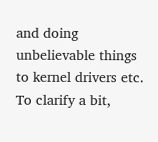and doing unbelievable things to kernel drivers etc. To clarify a bit,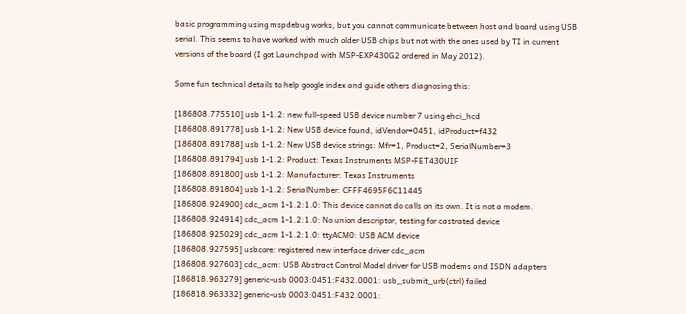basic programming using mspdebug works, but you cannot communicate between host and board using USB serial. This seems to have worked with much older USB chips but not with the ones used by TI in current versions of the board (I got Launchpad with MSP-EXP430G2 ordered in May 2012).

Some fun technical details to help google index and guide others diagnosing this:

[186808.775510] usb 1-1.2: new full-speed USB device number 7 using ehci_hcd
[186808.891778] usb 1-1.2: New USB device found, idVendor=0451, idProduct=f432
[186808.891788] usb 1-1.2: New USB device strings: Mfr=1, Product=2, SerialNumber=3
[186808.891794] usb 1-1.2: Product: Texas Instruments MSP-FET430UIF
[186808.891800] usb 1-1.2: Manufacturer: Texas Instruments
[186808.891804] usb 1-1.2: SerialNumber: CFFF4695F6C11445
[186808.924900] cdc_acm 1-1.2:1.0: This device cannot do calls on its own. It is not a modem.
[186808.924914] cdc_acm 1-1.2:1.0: No union descriptor, testing for castrated device
[186808.925029] cdc_acm 1-1.2:1.0: ttyACM0: USB ACM device
[186808.927595] usbcore: registered new interface driver cdc_acm
[186808.927603] cdc_acm: USB Abstract Control Model driver for USB modems and ISDN adapters
[186818.963279] generic-usb 0003:0451:F432.0001: usb_submit_urb(ctrl) failed
[186818.963332] generic-usb 0003:0451:F432.0001: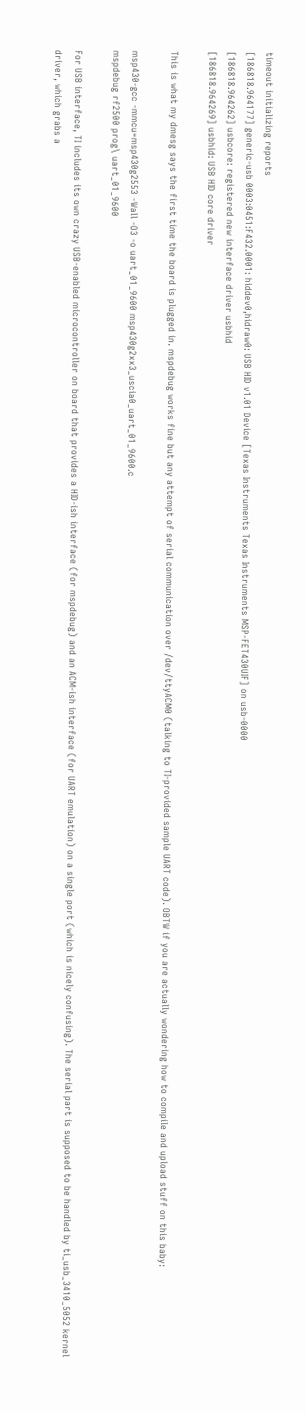timeout initializing reports
[186818.964177] generic-usb 0003:0451:F432.0001: hiddev0,hidraw0: USB HID v1.01 Device [Texas Instruments Texas Instruments MSP-FET430UIF] on usb-0000
[186818.964262] usbcore: registered new interface driver usbhid
[186818.964269] usbhid: USB HID core driver

This is what my dmesg says the first time the board is plugged in. mspdebug works fine but any attempt of serial communication over /dev/ttyACM0 (talking to TI-provided sample UART code). OBTW if you are actually wondering how to compile and upload stuff on this baby:

msp430-gcc -mmcu=msp430g2553 -Wall -O3 -o uart_01_9600 msp430g2xx3_uscia0_uart_01_9600.c
mspdebug rf2500 prog\ uart_01_9600

For USB interface, TI includes its own crazy USB-enabled microcontroller on board that provides a HID-ish interface (for mspdebug) and an ACM-ish interface (for UART emulation) on a single port (which is nicely confusing). The serial part is supposed to be handled by ti_usb_3410_5052 kernel driver, which grabs a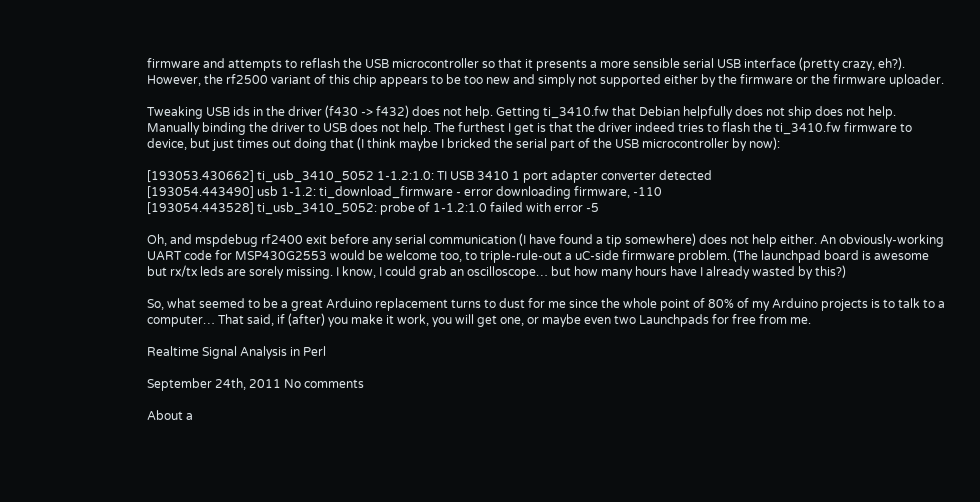firmware and attempts to reflash the USB microcontroller so that it presents a more sensible serial USB interface (pretty crazy, eh?). However, the rf2500 variant of this chip appears to be too new and simply not supported either by the firmware or the firmware uploader.

Tweaking USB ids in the driver (f430 -> f432) does not help. Getting ti_3410.fw that Debian helpfully does not ship does not help. Manually binding the driver to USB does not help. The furthest I get is that the driver indeed tries to flash the ti_3410.fw firmware to device, but just times out doing that (I think maybe I bricked the serial part of the USB microcontroller by now):

[193053.430662] ti_usb_3410_5052 1-1.2:1.0: TI USB 3410 1 port adapter converter detected
[193054.443490] usb 1-1.2: ti_download_firmware - error downloading firmware, -110
[193054.443528] ti_usb_3410_5052: probe of 1-1.2:1.0 failed with error -5

Oh, and mspdebug rf2400 exit before any serial communication (I have found a tip somewhere) does not help either. An obviously-working UART code for MSP430G2553 would be welcome too, to triple-rule-out a uC-side firmware problem. (The launchpad board is awesome but rx/tx leds are sorely missing. I know, I could grab an oscilloscope… but how many hours have I already wasted by this?)

So, what seemed to be a great Arduino replacement turns to dust for me since the whole point of 80% of my Arduino projects is to talk to a computer… That said, if (after) you make it work, you will get one, or maybe even two Launchpads for free from me.

Realtime Signal Analysis in Perl

September 24th, 2011 No comments

About a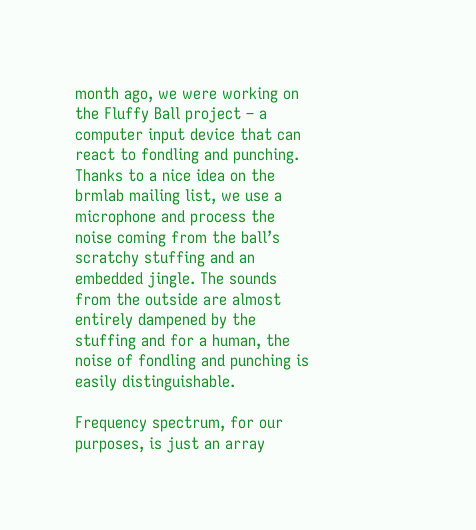month ago, we were working on the Fluffy Ball project – a computer input device that can react to fondling and punching. Thanks to a nice idea on the brmlab mailing list, we use a microphone and process the noise coming from the ball’s scratchy stuffing and an embedded jingle. The sounds from the outside are almost entirely dampened by the stuffing and for a human, the noise of fondling and punching is easily distinguishable.

Frequency spectrum, for our purposes, is just an array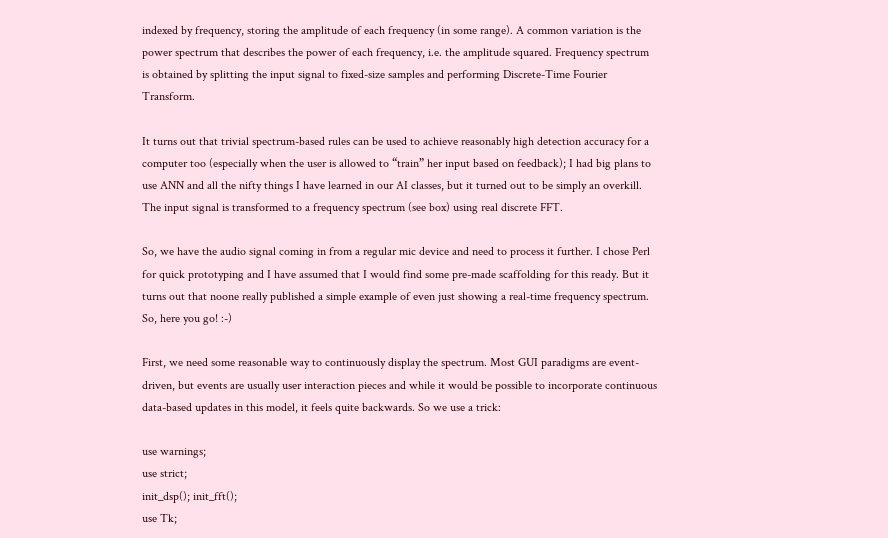indexed by frequency, storing the amplitude of each frequency (in some range). A common variation is the power spectrum that describes the power of each frequency, i.e. the amplitude squared. Frequency spectrum is obtained by splitting the input signal to fixed-size samples and performing Discrete-Time Fourier Transform.

It turns out that trivial spectrum-based rules can be used to achieve reasonably high detection accuracy for a computer too (especially when the user is allowed to “train” her input based on feedback); I had big plans to use ANN and all the nifty things I have learned in our AI classes, but it turned out to be simply an overkill. The input signal is transformed to a frequency spectrum (see box) using real discrete FFT.

So, we have the audio signal coming in from a regular mic device and need to process it further. I chose Perl for quick prototyping and I have assumed that I would find some pre-made scaffolding for this ready. But it turns out that noone really published a simple example of even just showing a real-time frequency spectrum. So, here you go! :-)

First, we need some reasonable way to continuously display the spectrum. Most GUI paradigms are event-driven, but events are usually user interaction pieces and while it would be possible to incorporate continuous data-based updates in this model, it feels quite backwards. So we use a trick:

use warnings;
use strict;
init_dsp(); init_fft();
use Tk;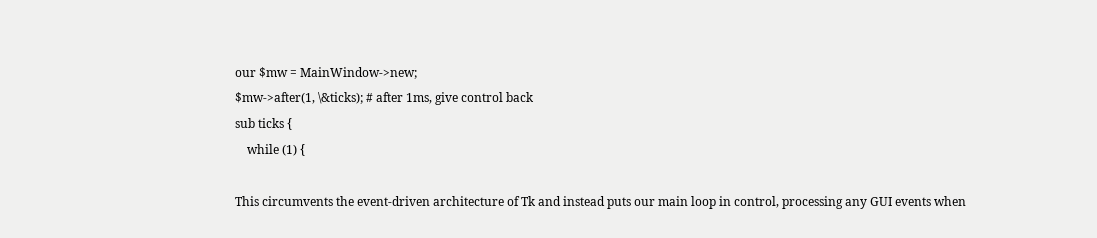our $mw = MainWindow->new;
$mw->after(1, \&ticks); # after 1ms, give control back
sub ticks {
    while (1) {

This circumvents the event-driven architecture of Tk and instead puts our main loop in control, processing any GUI events when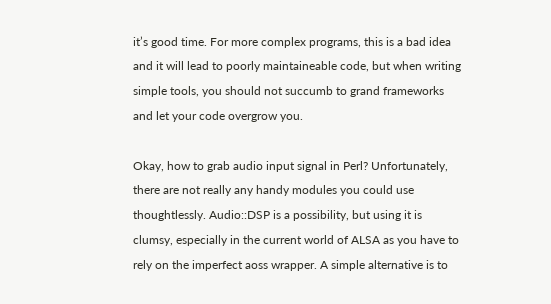it’s good time. For more complex programs, this is a bad idea and it will lead to poorly maintaineable code, but when writing simple tools, you should not succumb to grand frameworks and let your code overgrow you.

Okay, how to grab audio input signal in Perl? Unfortunately, there are not really any handy modules you could use thoughtlessly. Audio::DSP is a possibility, but using it is clumsy, especially in the current world of ALSA as you have to rely on the imperfect aoss wrapper. A simple alternative is to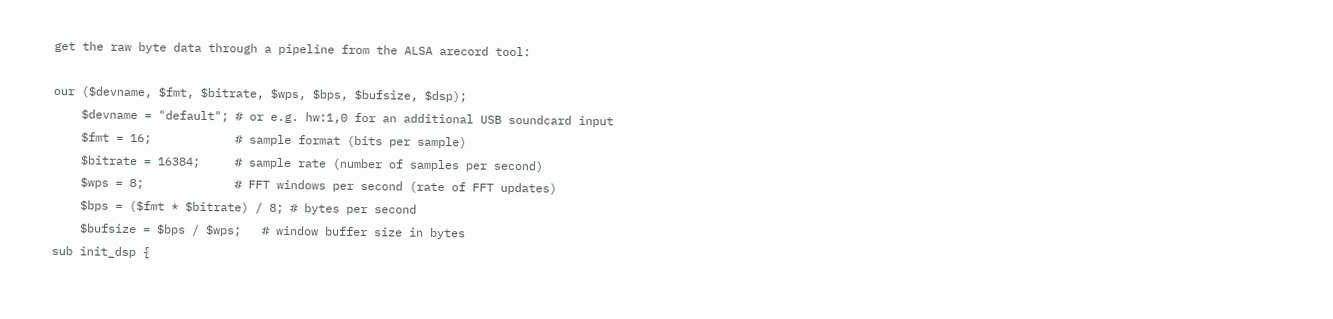get the raw byte data through a pipeline from the ALSA arecord tool:

our ($devname, $fmt, $bitrate, $wps, $bps, $bufsize, $dsp);
    $devname = "default"; # or e.g. hw:1,0 for an additional USB soundcard input
    $fmt = 16;            # sample format (bits per sample)
    $bitrate = 16384;     # sample rate (number of samples per second)
    $wps = 8;             # FFT windows per second (rate of FFT updates)
    $bps = ($fmt * $bitrate) / 8; # bytes per second
    $bufsize = $bps / $wps;   # window buffer size in bytes
sub init_dsp {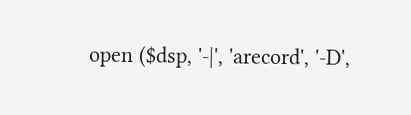open ($dsp, '-|', 'arecord', '-D',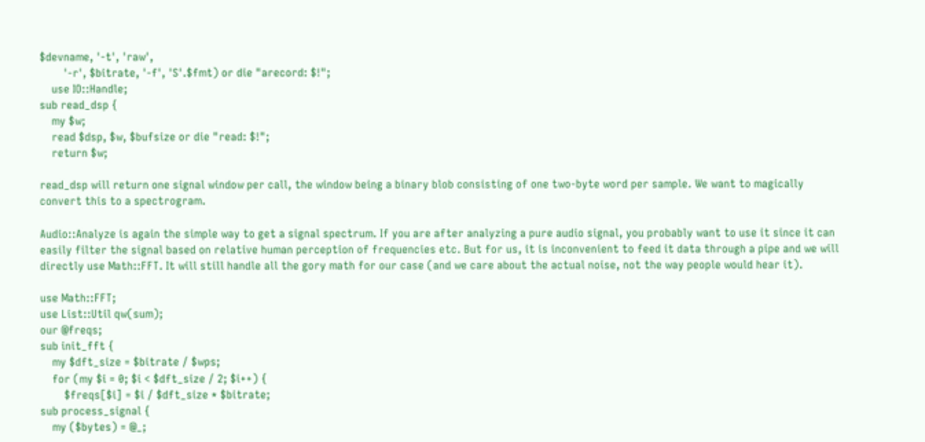$devname, '-t', 'raw',
        '-r', $bitrate, '-f', 'S'.$fmt) or die "arecord: $!";
    use IO::Handle;
sub read_dsp {
    my $w;
    read $dsp, $w, $bufsize or die "read: $!";
    return $w;

read_dsp will return one signal window per call, the window being a binary blob consisting of one two-byte word per sample. We want to magically convert this to a spectrogram.

Audio::Analyze is again the simple way to get a signal spectrum. If you are after analyzing a pure audio signal, you probably want to use it since it can easily filter the signal based on relative human perception of frequencies etc. But for us, it is inconvenient to feed it data through a pipe and we will directly use Math::FFT. It will still handle all the gory math for our case (and we care about the actual noise, not the way people would hear it).

use Math::FFT;
use List::Util qw(sum);
our @freqs;
sub init_fft {
    my $dft_size = $bitrate / $wps;
    for (my $i = 0; $i < $dft_size / 2; $i++) {
        $freqs[$i] = $i / $dft_size * $bitrate;
sub process_signal {
    my ($bytes) = @_;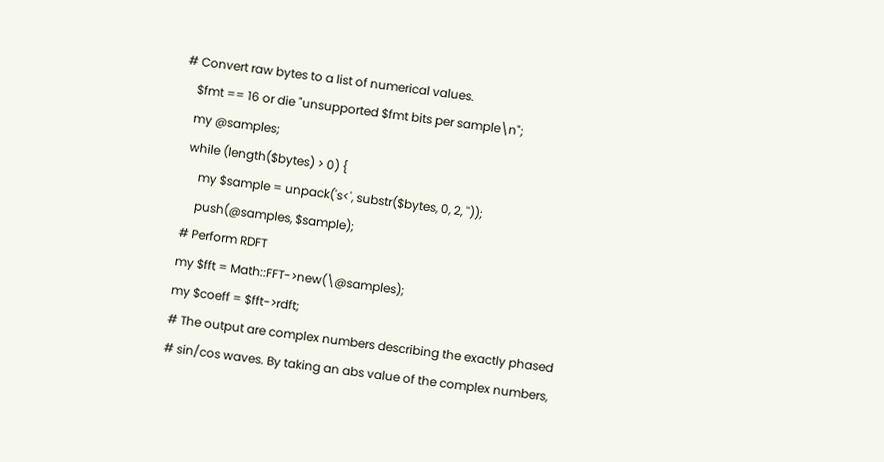# Convert raw bytes to a list of numerical values.
    $fmt == 16 or die "unsupported $fmt bits per sample\n";
    my @samples;
    while (length($bytes) > 0) {
        my $sample = unpack('s<', substr($bytes, 0, 2, ''));
        push(@samples, $sample);
    # Perform RDFT
    my $fft = Math::FFT->new(\@samples);
    my $coeff = $fft->rdft;
    # The output are complex numbers describing the exactly phased
    # sin/cos waves. By taking an abs value of the complex numbers,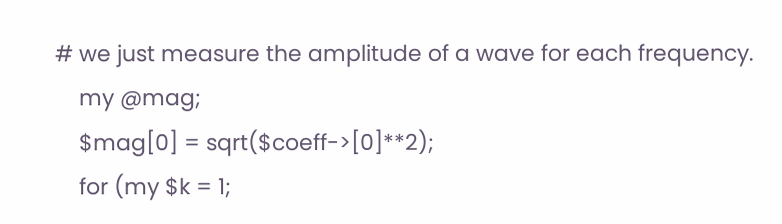# we just measure the amplitude of a wave for each frequency.
    my @mag;
    $mag[0] = sqrt($coeff->[0]**2);
    for (my $k = 1;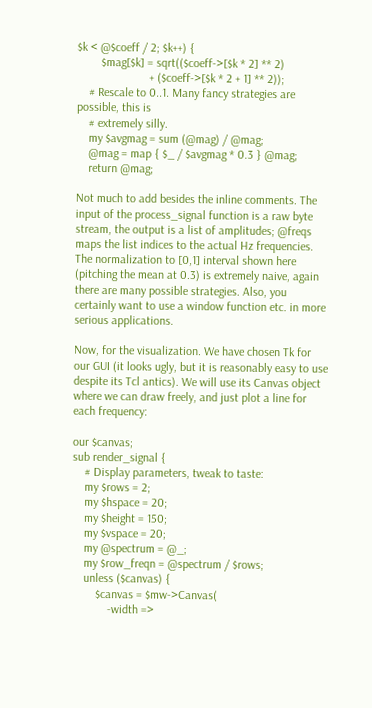$k < @$coeff / 2; $k++) {
        $mag[$k] = sqrt(($coeff->[$k * 2] ** 2)
                        + ($coeff->[$k * 2 + 1] ** 2));
    # Rescale to 0..1. Many fancy strategies are possible, this is
    # extremely silly.
    my $avgmag = sum (@mag) / @mag;
    @mag = map { $_ / $avgmag * 0.3 } @mag;
    return @mag;

Not much to add besides the inline comments. The input of the process_signal function is a raw byte stream, the output is a list of amplitudes; @freqs maps the list indices to the actual Hz frequencies. The normalization to [0,1] interval shown here (pitching the mean at 0.3) is extremely naive, again there are many possible strategies. Also, you certainly want to use a window function etc. in more serious applications.

Now, for the visualization. We have chosen Tk for our GUI (it looks ugly, but it is reasonably easy to use despite its Tcl antics). We will use its Canvas object where we can draw freely, and just plot a line for each frequency:

our $canvas;
sub render_signal {
    # Display parameters, tweak to taste:
    my $rows = 2;
    my $hspace = 20;
    my $height = 150;
    my $vspace = 20;
    my @spectrum = @_;
    my $row_freqn = @spectrum / $rows;
    unless ($canvas) {
        $canvas = $mw->Canvas(
            -width =>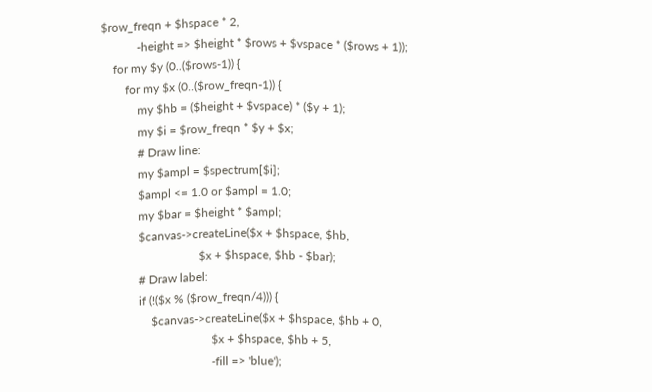$row_freqn + $hspace * 2,
            -height => $height * $rows + $vspace * ($rows + 1));
    for my $y (0..($rows-1)) {
        for my $x (0..($row_freqn-1)) {
            my $hb = ($height + $vspace) * ($y + 1);
            my $i = $row_freqn * $y + $x;
            # Draw line:
            my $ampl = $spectrum[$i];
            $ampl <= 1.0 or $ampl = 1.0;
            my $bar = $height * $ampl;
            $canvas->createLine($x + $hspace, $hb,
                                $x + $hspace, $hb - $bar);
            # Draw label:
            if (!($x % ($row_freqn/4))) {
                $canvas->createLine($x + $hspace, $hb + 0,
                                    $x + $hspace, $hb + 5,
                                    -fill => 'blue');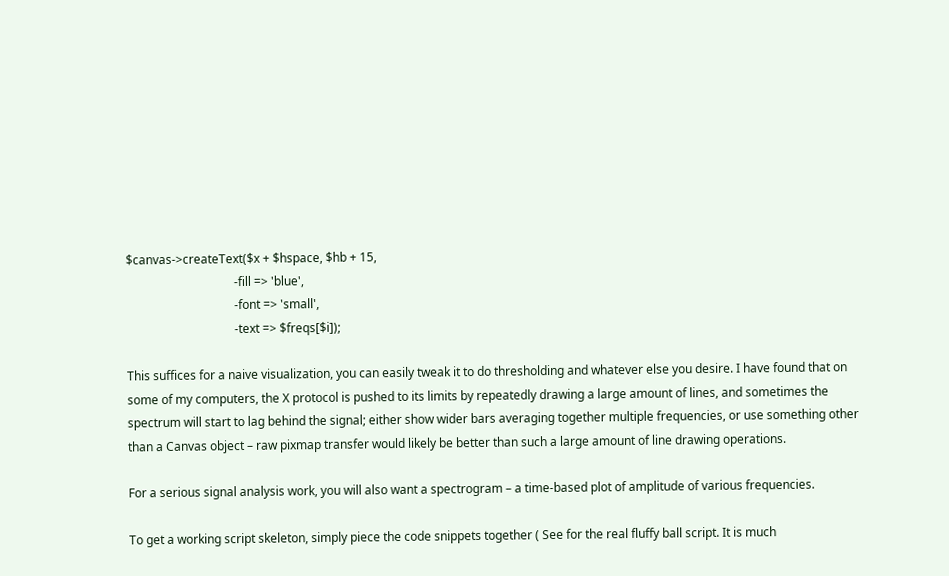$canvas->createText($x + $hspace, $hb + 15,
                                    -fill => 'blue',
                                    -font => 'small',
                                    -text => $freqs[$i]);

This suffices for a naive visualization, you can easily tweak it to do thresholding and whatever else you desire. I have found that on some of my computers, the X protocol is pushed to its limits by repeatedly drawing a large amount of lines, and sometimes the spectrum will start to lag behind the signal; either show wider bars averaging together multiple frequencies, or use something other than a Canvas object – raw pixmap transfer would likely be better than such a large amount of line drawing operations.

For a serious signal analysis work, you will also want a spectrogram – a time-based plot of amplitude of various frequencies.

To get a working script skeleton, simply piece the code snippets together ( See for the real fluffy ball script. It is much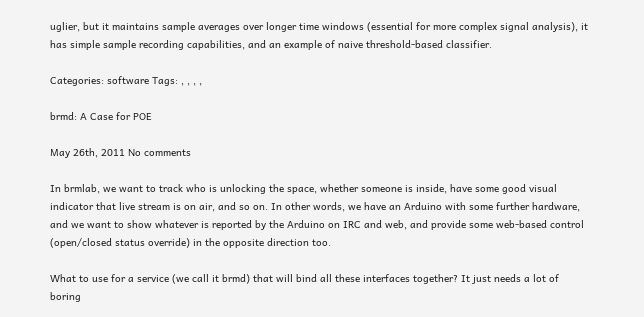uglier, but it maintains sample averages over longer time windows (essential for more complex signal analysis), it has simple sample recording capabilities, and an example of naive threshold-based classifier.

Categories: software Tags: , , , ,

brmd: A Case for POE

May 26th, 2011 No comments

In brmlab, we want to track who is unlocking the space, whether someone is inside, have some good visual indicator that live stream is on air, and so on. In other words, we have an Arduino with some further hardware, and we want to show whatever is reported by the Arduino on IRC and web, and provide some web-based control (open/closed status override) in the opposite direction too.

What to use for a service (we call it brmd) that will bind all these interfaces together? It just needs a lot of boring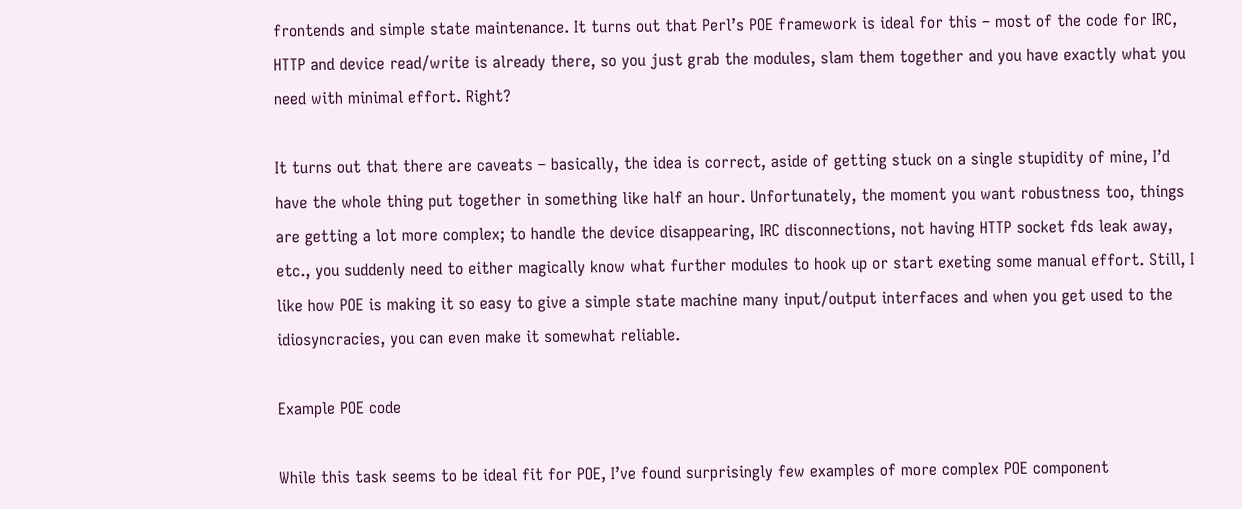frontends and simple state maintenance. It turns out that Perl’s POE framework is ideal for this – most of the code for IRC, HTTP and device read/write is already there, so you just grab the modules, slam them together and you have exactly what you need with minimal effort. Right?

It turns out that there are caveats – basically, the idea is correct, aside of getting stuck on a single stupidity of mine, I’d have the whole thing put together in something like half an hour. Unfortunately, the moment you want robustness too, things are getting a lot more complex; to handle the device disappearing, IRC disconnections, not having HTTP socket fds leak away, etc., you suddenly need to either magically know what further modules to hook up or start exeting some manual effort. Still, I like how POE is making it so easy to give a simple state machine many input/output interfaces and when you get used to the idiosyncracies, you can even make it somewhat reliable.

Example POE code

While this task seems to be ideal fit for POE, I’ve found surprisingly few examples of more complex POE component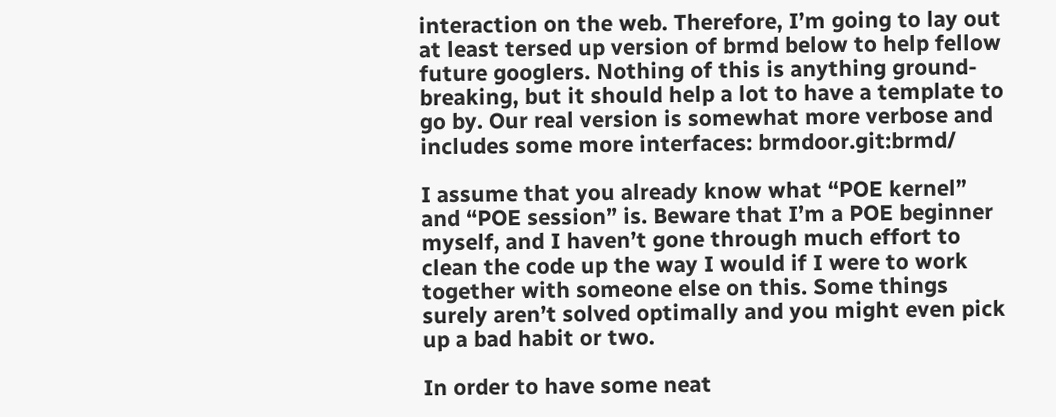interaction on the web. Therefore, I’m going to lay out at least tersed up version of brmd below to help fellow future googlers. Nothing of this is anything ground-breaking, but it should help a lot to have a template to go by. Our real version is somewhat more verbose and includes some more interfaces: brmdoor.git:brmd/

I assume that you already know what “POE kernel” and “POE session” is. Beware that I’m a POE beginner myself, and I haven’t gone through much effort to clean the code up the way I would if I were to work together with someone else on this. Some things surely aren’t solved optimally and you might even pick up a bad habit or two.

In order to have some neat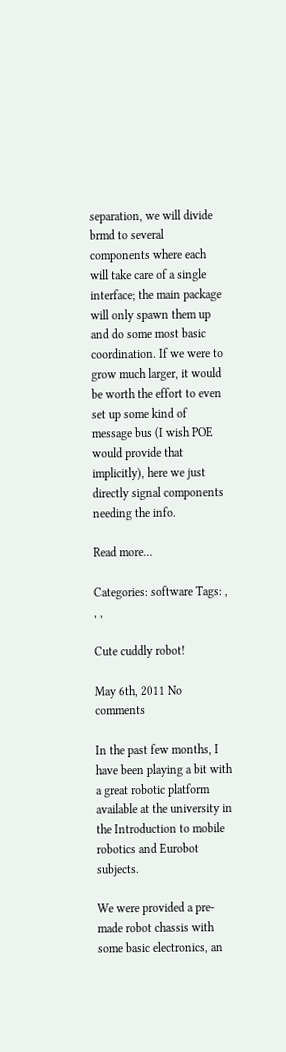separation, we will divide brmd to several components where each will take care of a single interface; the main package will only spawn them up and do some most basic coordination. If we were to grow much larger, it would be worth the effort to even set up some kind of message bus (I wish POE would provide that implicitly), here we just directly signal components needing the info.

Read more…

Categories: software Tags: , , ,

Cute cuddly robot!

May 6th, 2011 No comments

In the past few months, I have been playing a bit with a great robotic platform available at the university in the Introduction to mobile robotics and Eurobot subjects.

We were provided a pre-made robot chassis with some basic electronics, an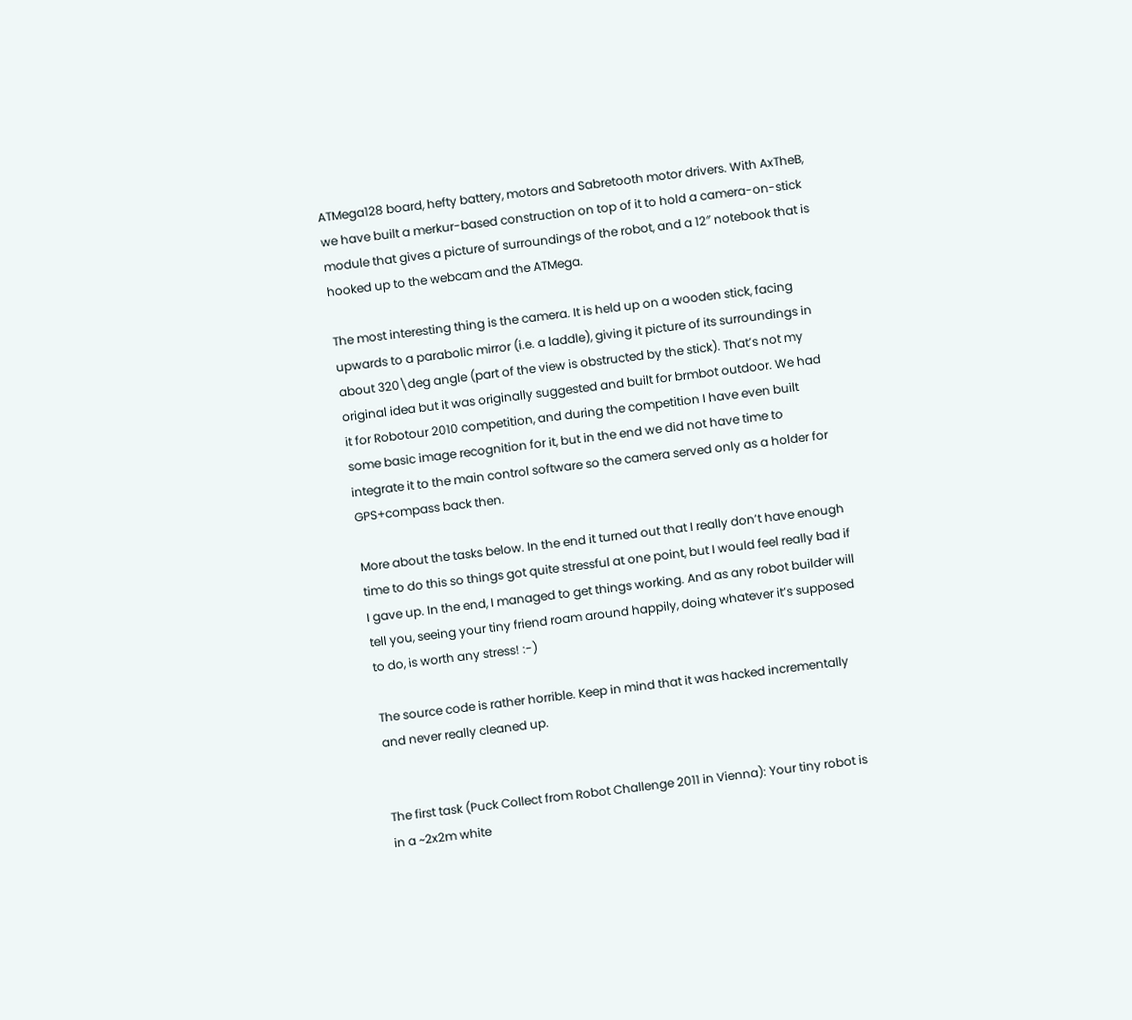ATMega128 board, hefty battery, motors and Sabretooth motor drivers. With AxTheB, we have built a merkur-based construction on top of it to hold a camera-on-stick module that gives a picture of surroundings of the robot, and a 12″ notebook that is hooked up to the webcam and the ATMega.

The most interesting thing is the camera. It is held up on a wooden stick, facing upwards to a parabolic mirror (i.e. a laddle), giving it picture of its surroundings in about 320\deg angle (part of the view is obstructed by the stick). That’s not my original idea but it was originally suggested and built for brmbot outdoor. We had it for Robotour 2010 competition, and during the competition I have even built some basic image recognition for it, but in the end we did not have time to integrate it to the main control software so the camera served only as a holder for GPS+compass back then.

More about the tasks below. In the end it turned out that I really don’t have enough time to do this so things got quite stressful at one point, but I would feel really bad if I gave up. In the end, I managed to get things working. And as any robot builder will tell you, seeing your tiny friend roam around happily, doing whatever it’s supposed to do, is worth any stress! :-)

The source code is rather horrible. Keep in mind that it was hacked incrementally and never really cleaned up.


The first task (Puck Collect from Robot Challenge 2011 in Vienna): Your tiny robot is in a ~2x2m white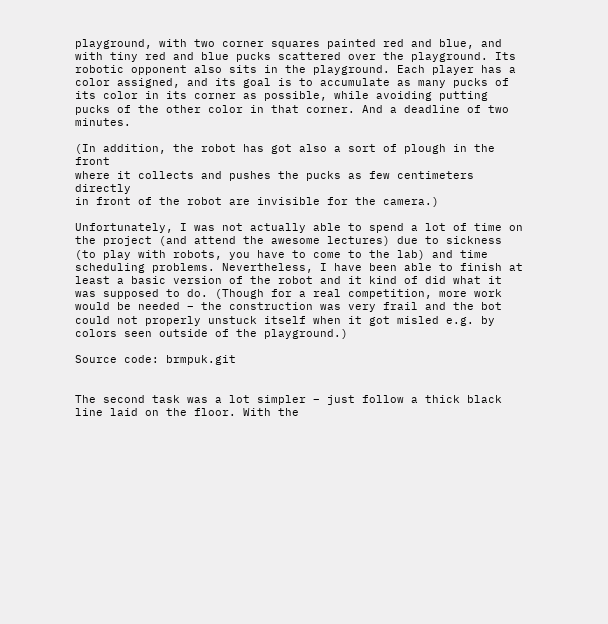playground, with two corner squares painted red and blue, and with tiny red and blue pucks scattered over the playground. Its robotic opponent also sits in the playground. Each player has a color assigned, and its goal is to accumulate as many pucks of its color in its corner as possible, while avoiding putting pucks of the other color in that corner. And a deadline of two minutes.

(In addition, the robot has got also a sort of plough in the front
where it collects and pushes the pucks as few centimeters directly
in front of the robot are invisible for the camera.)

Unfortunately, I was not actually able to spend a lot of time on the project (and attend the awesome lectures) due to sickness (to play with robots, you have to come to the lab) and time scheduling problems. Nevertheless, I have been able to finish at least a basic version of the robot and it kind of did what it was supposed to do. (Though for a real competition, more work would be needed – the construction was very frail and the bot could not properly unstuck itself when it got misled e.g. by colors seen outside of the playground.)

Source code: brmpuk.git


The second task was a lot simpler – just follow a thick black line laid on the floor. With the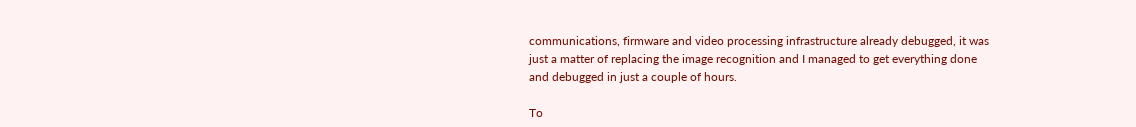communications, firmware and video processing infrastructure already debugged, it was just a matter of replacing the image recognition and I managed to get everything done and debugged in just a couple of hours.

To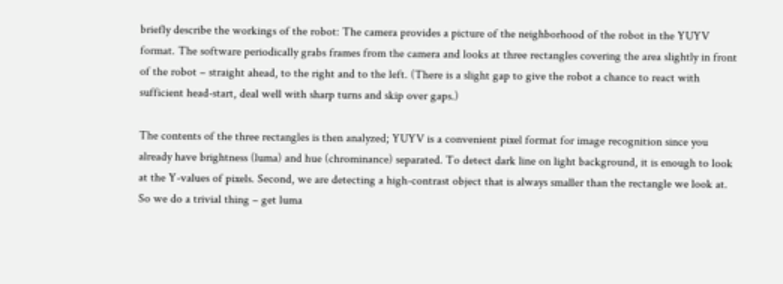briefly describe the workings of the robot: The camera provides a picture of the neighborhood of the robot in the YUYV format. The software periodically grabs frames from the camera and looks at three rectangles covering the area slightly in front of the robot – straight ahead, to the right and to the left. (There is a slight gap to give the robot a chance to react with sufficient head-start, deal well with sharp turns and skip over gaps.)

The contents of the three rectangles is then analyzed; YUYV is a convenient pixel format for image recognition since you already have brightness (luma) and hue (chrominance) separated. To detect dark line on light background, it is enough to look at the Y-values of pixels. Second, we are detecting a high-contrast object that is always smaller than the rectangle we look at. So we do a trivial thing – get luma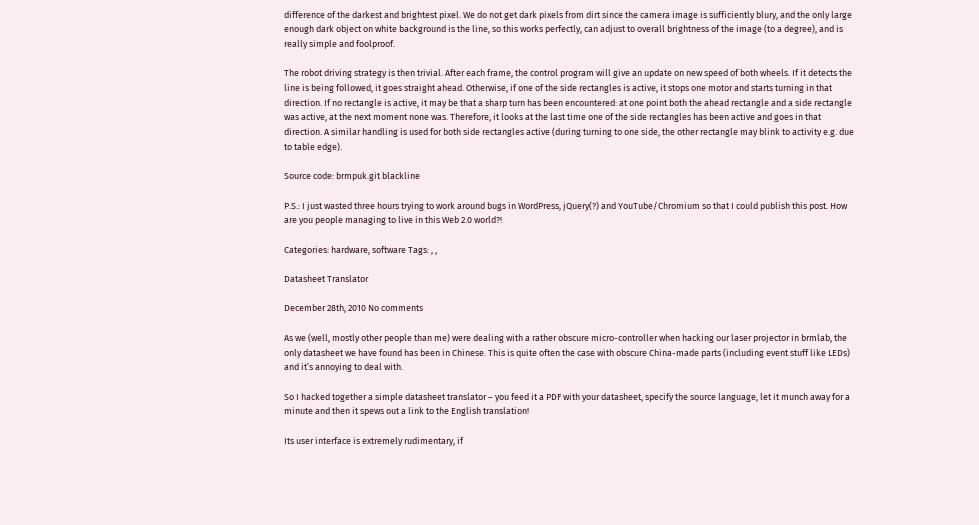difference of the darkest and brightest pixel. We do not get dark pixels from dirt since the camera image is sufficiently blury, and the only large enough dark object on white background is the line, so this works perfectly, can adjust to overall brightness of the image (to a degree), and is really simple and foolproof.

The robot driving strategy is then trivial. After each frame, the control program will give an update on new speed of both wheels. If it detects the line is being followed, it goes straight ahead. Otherwise, if one of the side rectangles is active, it stops one motor and starts turning in that direction. If no rectangle is active, it may be that a sharp turn has been encountered: at one point both the ahead rectangle and a side rectangle was active, at the next moment none was. Therefore, it looks at the last time one of the side rectangles has been active and goes in that direction. A similar handling is used for both side rectangles active (during turning to one side, the other rectangle may blink to activity e.g. due to table edge).

Source code: brmpuk.git blackline

P.S.: I just wasted three hours trying to work around bugs in WordPress, jQuery(?) and YouTube/Chromium so that I could publish this post. How are you people managing to live in this Web 2.0 world?!

Categories: hardware, software Tags: , ,

Datasheet Translator

December 28th, 2010 No comments

As we (well, mostly other people than me) were dealing with a rather obscure micro-controller when hacking our laser projector in brmlab, the only datasheet we have found has been in Chinese. This is quite often the case with obscure China-made parts (including event stuff like LEDs) and it’s annoying to deal with.

So I hacked together a simple datasheet translator – you feed it a PDF with your datasheet, specify the source language, let it munch away for a minute and then it spews out a link to the English translation!

Its user interface is extremely rudimentary, if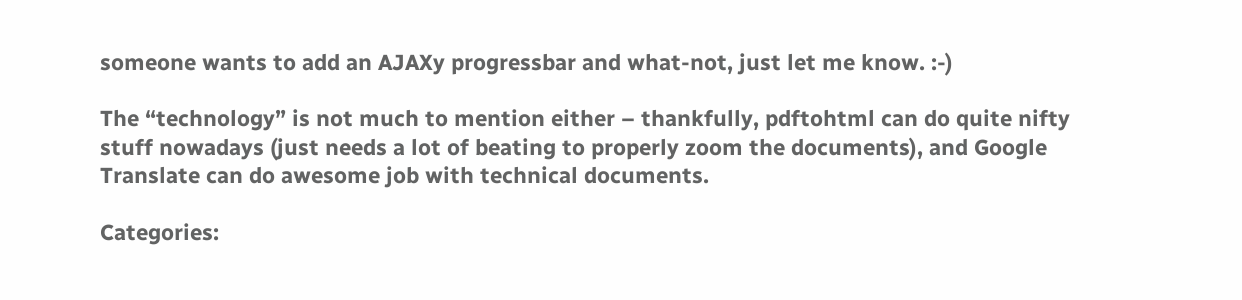someone wants to add an AJAXy progressbar and what-not, just let me know. :-)

The “technology” is not much to mention either – thankfully, pdftohtml can do quite nifty stuff nowadays (just needs a lot of beating to properly zoom the documents), and Google Translate can do awesome job with technical documents.

Categories: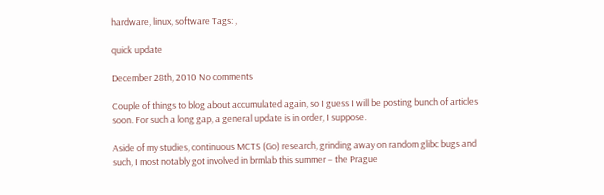hardware, linux, software Tags: ,

quick update

December 28th, 2010 No comments

Couple of things to blog about accumulated again, so I guess I will be posting bunch of articles soon. For such a long gap, a general update is in order, I suppose.

Aside of my studies, continuous MCTS (Go) research, grinding away on random glibc bugs and such, I most notably got involved in brmlab this summer – the Prague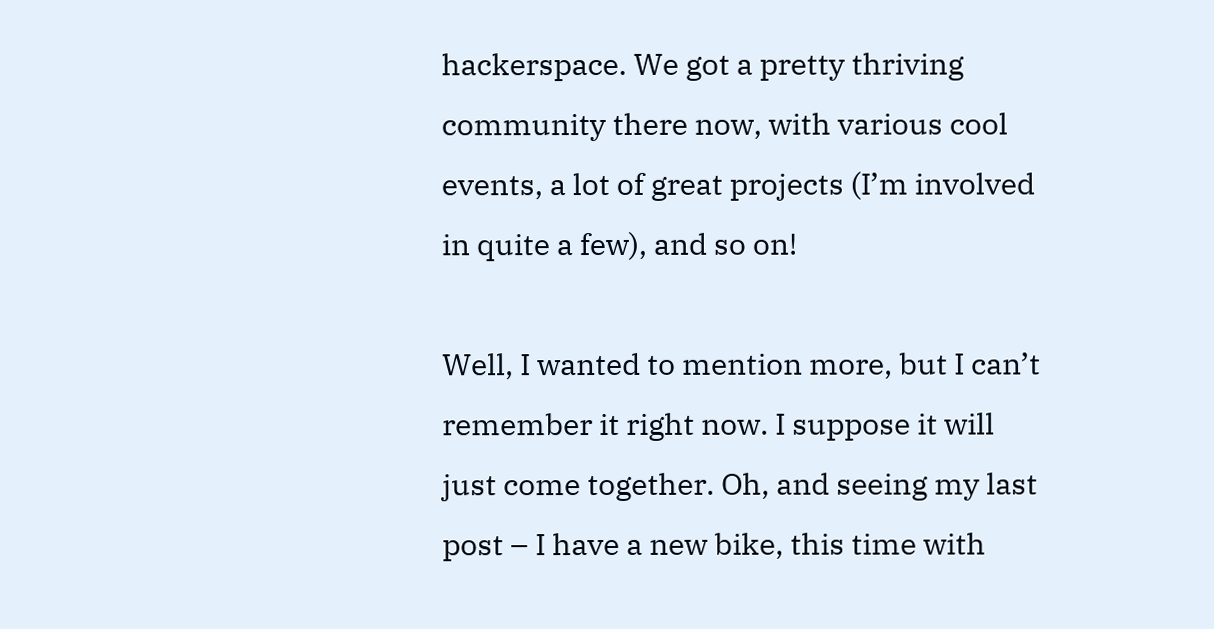hackerspace. We got a pretty thriving community there now, with various cool events, a lot of great projects (I’m involved in quite a few), and so on!

Well, I wanted to mention more, but I can’t remember it right now. I suppose it will just come together. Oh, and seeing my last post – I have a new bike, this time with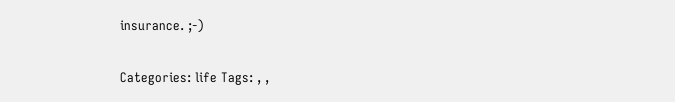insurance. ;-)

Categories: life Tags: , ,